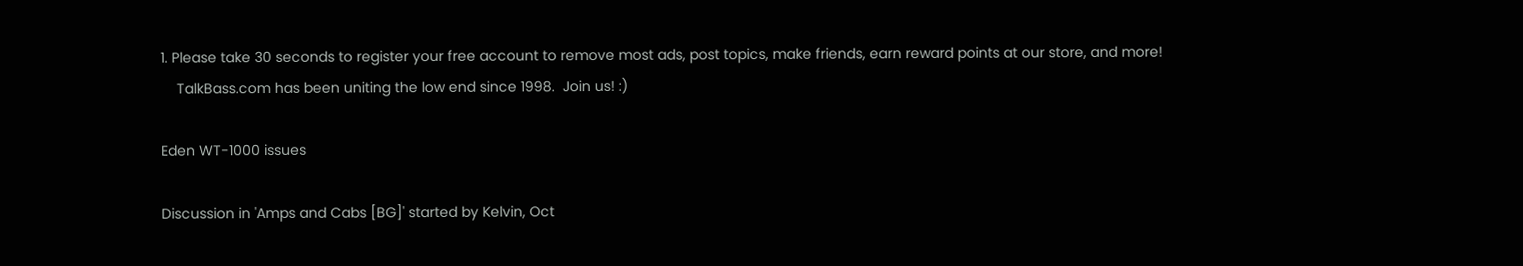1. Please take 30 seconds to register your free account to remove most ads, post topics, make friends, earn reward points at our store, and more!
    TalkBass.com has been uniting the low end since 1998.  Join us! :)

Eden WT-1000 issues

Discussion in 'Amps and Cabs [BG]' started by Kelvin, Oct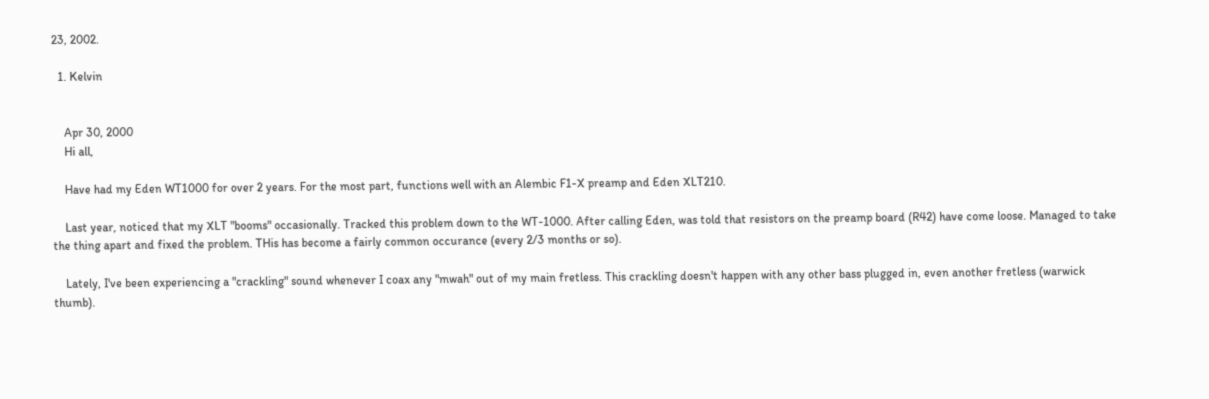23, 2002.

  1. Kelvin


    Apr 30, 2000
    Hi all,

    Have had my Eden WT1000 for over 2 years. For the most part, functions well with an Alembic F1-X preamp and Eden XLT210.

    Last year, noticed that my XLT "booms" occasionally. Tracked this problem down to the WT-1000. After calling Eden, was told that resistors on the preamp board (R42) have come loose. Managed to take the thing apart and fixed the problem. THis has become a fairly common occurance (every 2/3 months or so).

    Lately, I've been experiencing a "crackling" sound whenever I coax any "mwah" out of my main fretless. This crackling doesn't happen with any other bass plugged in, even another fretless (warwick thumb).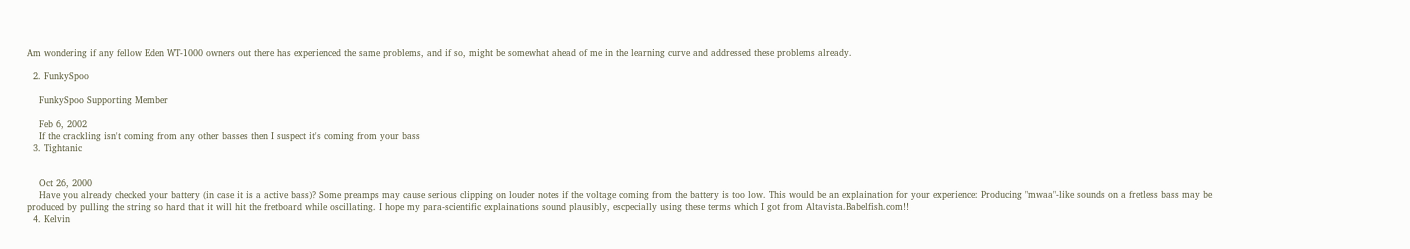Am wondering if any fellow Eden WT-1000 owners out there has experienced the same problems, and if so, might be somewhat ahead of me in the learning curve and addressed these problems already.

  2. FunkySpoo

    FunkySpoo Supporting Member

    Feb 6, 2002
    If the crackling isn't coming from any other basses then I suspect it's coming from your bass
  3. Tightanic


    Oct 26, 2000
    Have you already checked your battery (in case it is a active bass)? Some preamps may cause serious clipping on louder notes if the voltage coming from the battery is too low. This would be an explaination for your experience: Producing "mwaa"-like sounds on a fretless bass may be produced by pulling the string so hard that it will hit the fretboard while oscillating. I hope my para-scientific explainations sound plausibly, escpecially using these terms which I got from Altavista.Babelfish.com!!
  4. Kelvin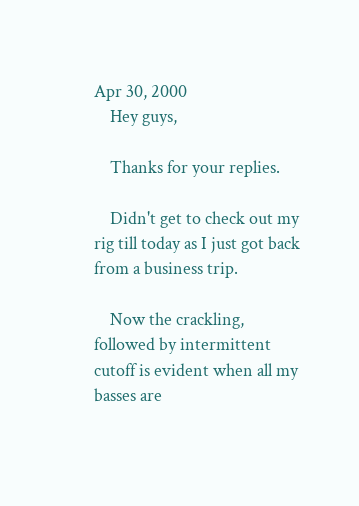Apr 30, 2000
    Hey guys,

    Thanks for your replies.

    Didn't get to check out my rig till today as I just got back from a business trip.

    Now the crackling, followed by intermittent cutoff is evident when all my basses are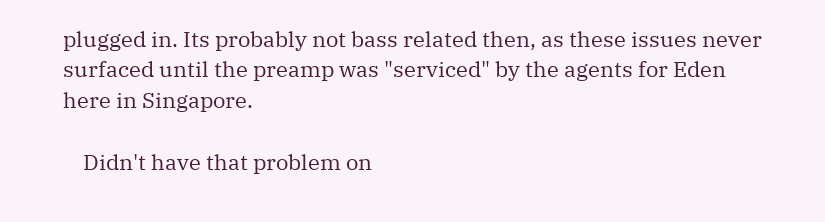plugged in. Its probably not bass related then, as these issues never surfaced until the preamp was "serviced" by the agents for Eden here in Singapore.

    Didn't have that problem on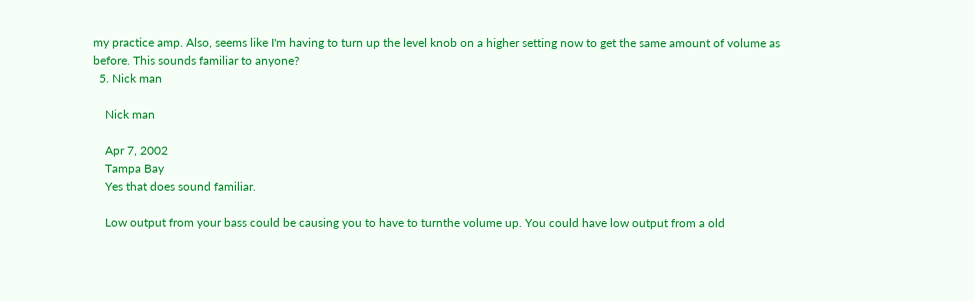my practice amp. Also, seems like I'm having to turn up the level knob on a higher setting now to get the same amount of volume as before. This sounds familiar to anyone?
  5. Nick man

    Nick man

    Apr 7, 2002
    Tampa Bay
    Yes that does sound familiar.

    Low output from your bass could be causing you to have to turnthe volume up. You could have low output from a old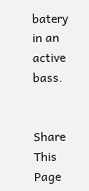batery in an active bass.


Share This Page